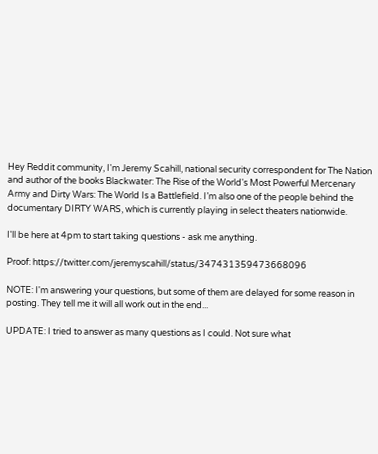Hey Reddit community, I'm Jeremy Scahill, national security correspondent for The Nation and author of the books Blackwater: The Rise of the World's Most Powerful Mercenary Army and Dirty Wars: The World Is a Battlefield. I’m also one of the people behind the documentary DIRTY WARS, which is currently playing in select theaters nationwide.

I'll be here at 4pm to start taking questions - ask me anything.

Proof: https://twitter.com/jeremyscahill/status/347431359473668096

NOTE: I'm answering your questions, but some of them are delayed for some reason in posting. They tell me it will all work out in the end...

UPDATE: I tried to answer as many questions as I could. Not sure what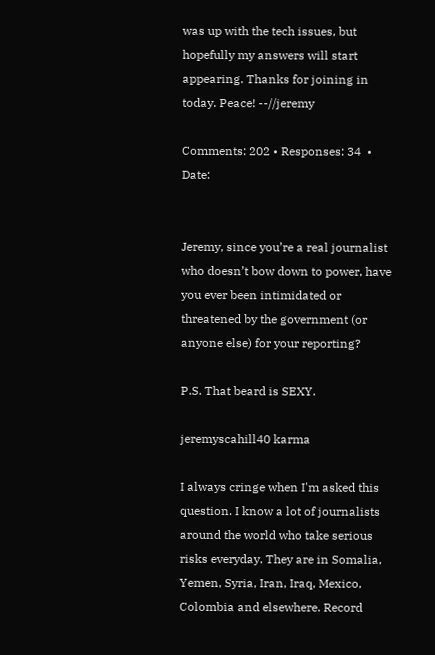was up with the tech issues, but hopefully my answers will start appearing. Thanks for joining in today. Peace! --//jeremy

Comments: 202 • Responses: 34  • Date:


Jeremy, since you’re a real journalist who doesn’t bow down to power, have you ever been intimidated or threatened by the government (or anyone else) for your reporting?

P.S. That beard is SEXY.

jeremyscahill40 karma

I always cringe when I'm asked this question. I know a lot of journalists around the world who take serious risks everyday. They are in Somalia, Yemen, Syria, Iran, Iraq, Mexico, Colombia and elsewhere. Record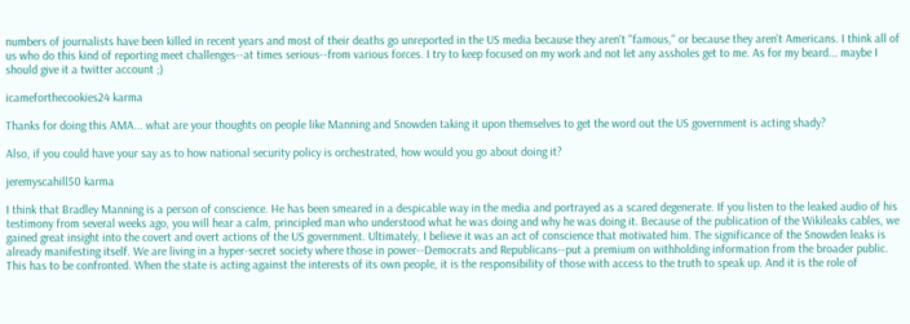numbers of journalists have been killed in recent years and most of their deaths go unreported in the US media because they aren't "famous," or because they aren't Americans. I think all of us who do this kind of reporting meet challenges--at times serious--from various forces. I try to keep focused on my work and not let any assholes get to me. As for my beard... maybe I should give it a twitter account ;)

icameforthecookies24 karma

Thanks for doing this AMA... what are your thoughts on people like Manning and Snowden taking it upon themselves to get the word out the US government is acting shady?

Also, if you could have your say as to how national security policy is orchestrated, how would you go about doing it?

jeremyscahill50 karma

I think that Bradley Manning is a person of conscience. He has been smeared in a despicable way in the media and portrayed as a scared degenerate. If you listen to the leaked audio of his testimony from several weeks ago, you will hear a calm, principled man who understood what he was doing and why he was doing it. Because of the publication of the Wikileaks cables, we gained great insight into the covert and overt actions of the US government. Ultimately, I believe it was an act of conscience that motivated him. The significance of the Snowden leaks is already manifesting itself. We are living in a hyper-secret society where those in power--Democrats and Republicans--put a premium on withholding information from the broader public. This has to be confronted. When the state is acting against the interests of its own people, it is the responsibility of those with access to the truth to speak up. And it is the role of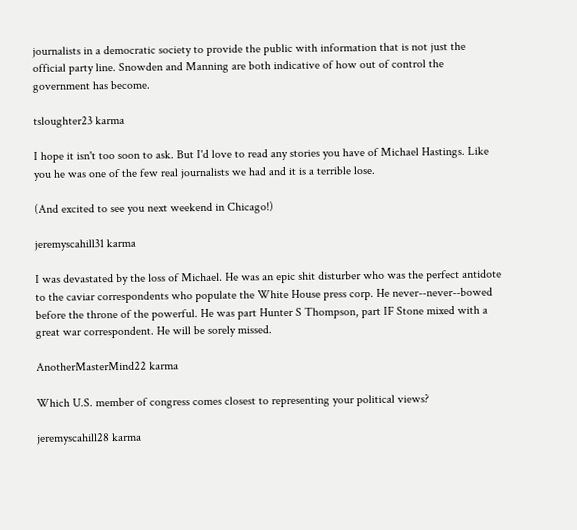journalists in a democratic society to provide the public with information that is not just the official party line. Snowden and Manning are both indicative of how out of control the government has become.

tsloughter23 karma

I hope it isn't too soon to ask. But I'd love to read any stories you have of Michael Hastings. Like you he was one of the few real journalists we had and it is a terrible lose.

(And excited to see you next weekend in Chicago!)

jeremyscahill31 karma

I was devastated by the loss of Michael. He was an epic shit disturber who was the perfect antidote to the caviar correspondents who populate the White House press corp. He never--never--bowed before the throne of the powerful. He was part Hunter S Thompson, part IF Stone mixed with a great war correspondent. He will be sorely missed.

AnotherMasterMind22 karma

Which U.S. member of congress comes closest to representing your political views?

jeremyscahill28 karma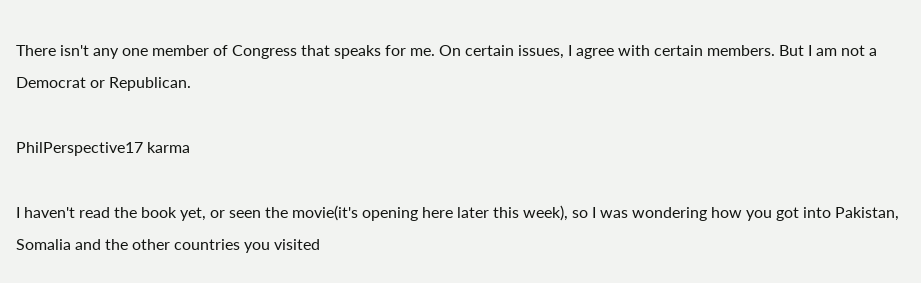There isn't any one member of Congress that speaks for me. On certain issues, I agree with certain members. But I am not a Democrat or Republican.

PhilPerspective17 karma

I haven't read the book yet, or seen the movie(it's opening here later this week), so I was wondering how you got into Pakistan, Somalia and the other countries you visited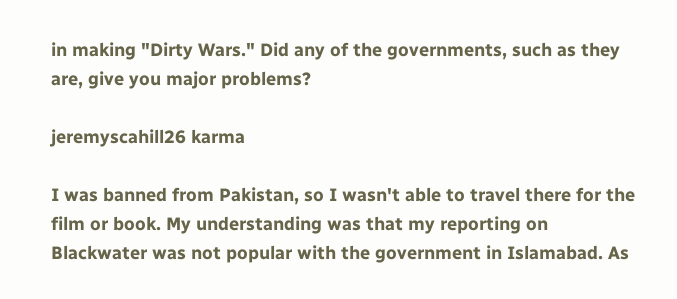in making "Dirty Wars." Did any of the governments, such as they are, give you major problems?

jeremyscahill26 karma

I was banned from Pakistan, so I wasn't able to travel there for the film or book. My understanding was that my reporting on Blackwater was not popular with the government in Islamabad. As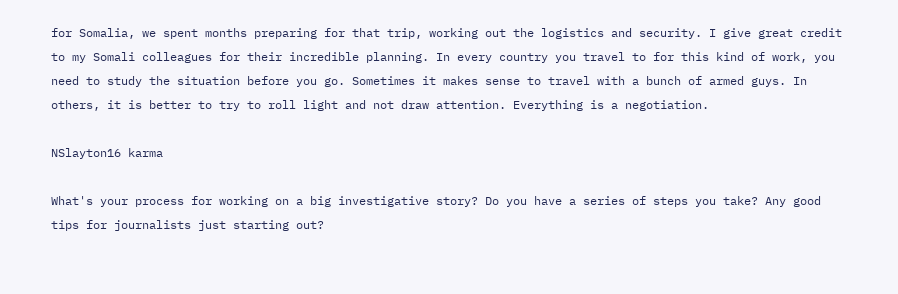for Somalia, we spent months preparing for that trip, working out the logistics and security. I give great credit to my Somali colleagues for their incredible planning. In every country you travel to for this kind of work, you need to study the situation before you go. Sometimes it makes sense to travel with a bunch of armed guys. In others, it is better to try to roll light and not draw attention. Everything is a negotiation.

NSlayton16 karma

What's your process for working on a big investigative story? Do you have a series of steps you take? Any good tips for journalists just starting out?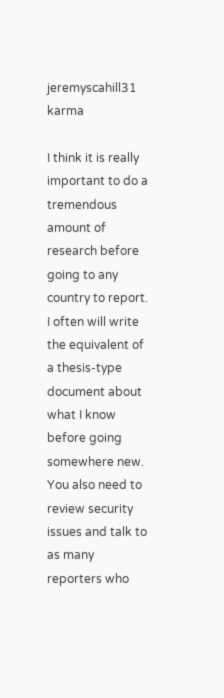jeremyscahill31 karma

I think it is really important to do a tremendous amount of research before going to any country to report. I often will write the equivalent of a thesis-type document about what I know before going somewhere new. You also need to review security issues and talk to as many reporters who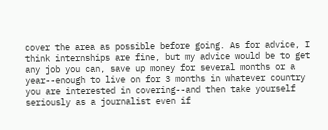cover the area as possible before going. As for advice, I think internships are fine, but my advice would be to get any job you can, save up money for several months or a year--enough to live on for 3 months in whatever country you are interested in covering--and then take yourself seriously as a journalist even if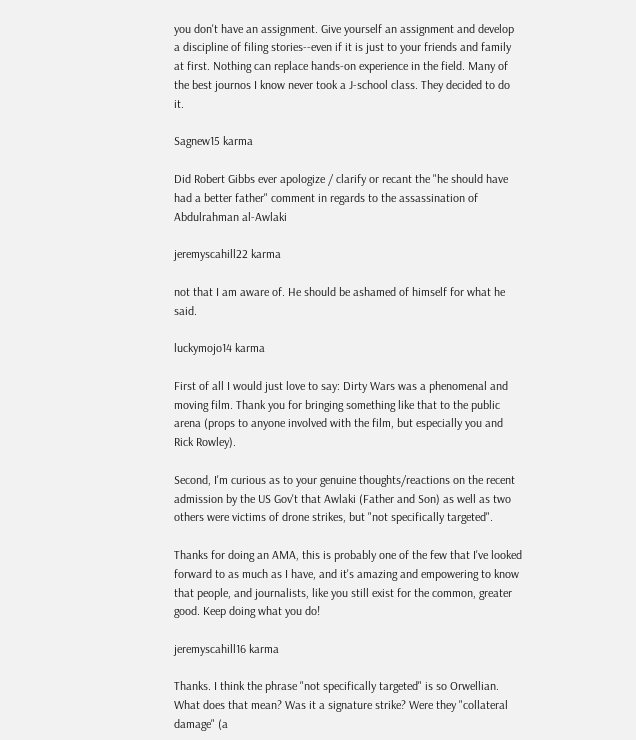you don't have an assignment. Give yourself an assignment and develop a discipline of filing stories--even if it is just to your friends and family at first. Nothing can replace hands-on experience in the field. Many of the best journos I know never took a J-school class. They decided to do it.

Sagnew15 karma

Did Robert Gibbs ever apologize / clarify or recant the "he should have had a better father" comment in regards to the assassination of Abdulrahman al-Awlaki

jeremyscahill22 karma

not that I am aware of. He should be ashamed of himself for what he said.

luckymojo14 karma

First of all I would just love to say: Dirty Wars was a phenomenal and moving film. Thank you for bringing something like that to the public arena (props to anyone involved with the film, but especially you and Rick Rowley).

Second, I'm curious as to your genuine thoughts/reactions on the recent admission by the US Gov't that Awlaki (Father and Son) as well as two others were victims of drone strikes, but "not specifically targeted".

Thanks for doing an AMA, this is probably one of the few that I've looked forward to as much as I have, and it's amazing and empowering to know that people, and journalists, like you still exist for the common, greater good. Keep doing what you do!

jeremyscahill16 karma

Thanks. I think the phrase "not specifically targeted" is so Orwellian. What does that mean? Was it a signature strike? Were they "collateral damage" (a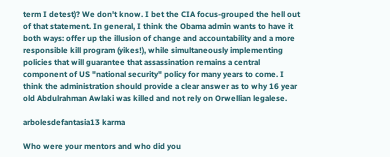term I detest)? We don't know. I bet the CIA focus-grouped the hell out of that statement. In general, I think the Obama admin wants to have it both ways: offer up the illusion of change and accountability and a more responsible kill program (yikes!), while simultaneously implementing policies that will guarantee that assassination remains a central component of US "national security" policy for many years to come. I think the administration should provide a clear answer as to why 16 year old Abdulrahman Awlaki was killed and not rely on Orwellian legalese.

arbolesdefantasia13 karma

Who were your mentors and who did you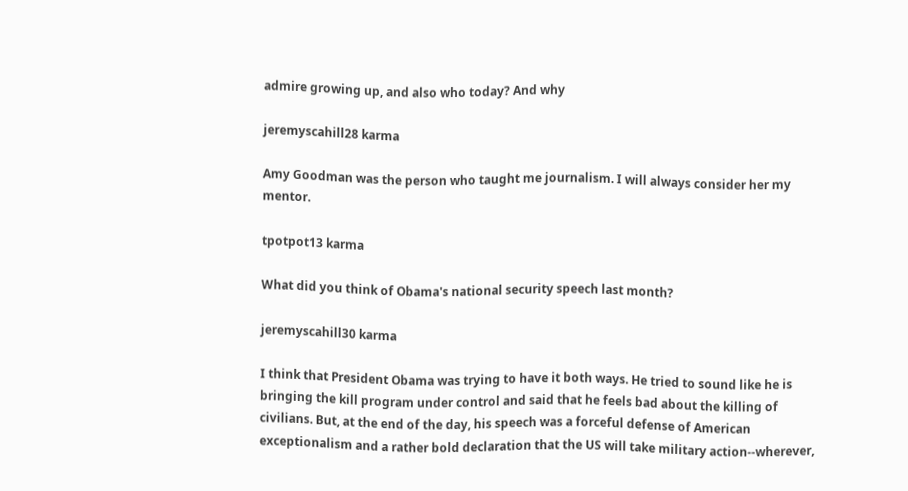admire growing up, and also who today? And why

jeremyscahill28 karma

Amy Goodman was the person who taught me journalism. I will always consider her my mentor.

tpotpot13 karma

What did you think of Obama's national security speech last month?

jeremyscahill30 karma

I think that President Obama was trying to have it both ways. He tried to sound like he is bringing the kill program under control and said that he feels bad about the killing of civilians. But, at the end of the day, his speech was a forceful defense of American exceptionalism and a rather bold declaration that the US will take military action--wherever,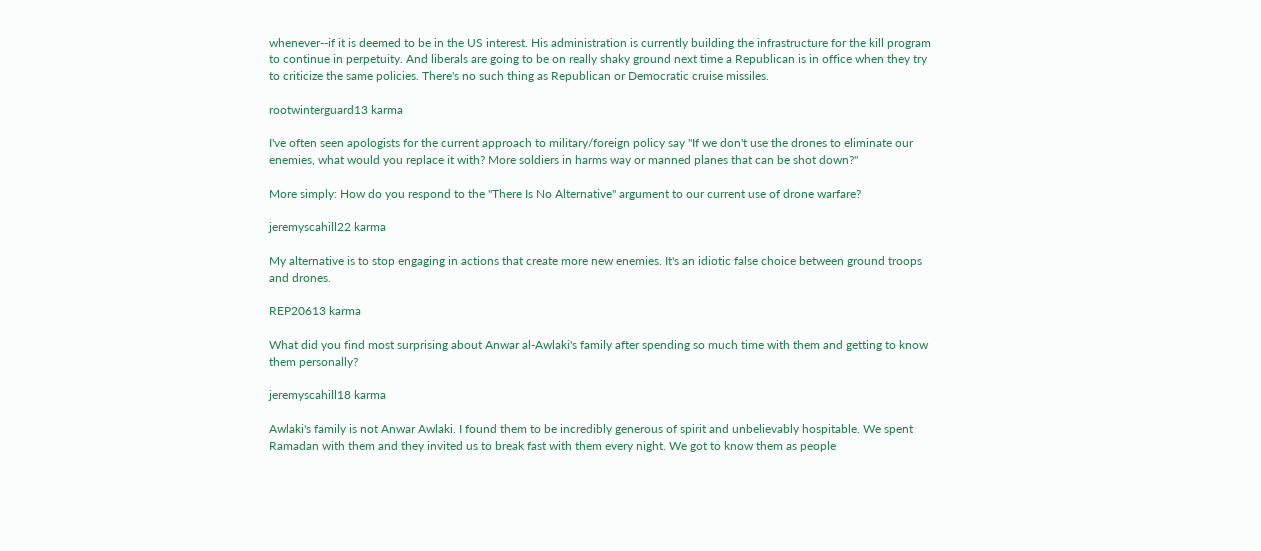whenever--if it is deemed to be in the US interest. His administration is currently building the infrastructure for the kill program to continue in perpetuity. And liberals are going to be on really shaky ground next time a Republican is in office when they try to criticize the same policies. There's no such thing as Republican or Democratic cruise missiles.

rootwinterguard13 karma

I've often seen apologists for the current approach to military/foreign policy say "If we don't use the drones to eliminate our enemies, what would you replace it with? More soldiers in harms way or manned planes that can be shot down?"

More simply: How do you respond to the "There Is No Alternative" argument to our current use of drone warfare?

jeremyscahill22 karma

My alternative is to stop engaging in actions that create more new enemies. It's an idiotic false choice between ground troops and drones.

REP20613 karma

What did you find most surprising about Anwar al-Awlaki's family after spending so much time with them and getting to know them personally?

jeremyscahill18 karma

Awlaki's family is not Anwar Awlaki. I found them to be incredibly generous of spirit and unbelievably hospitable. We spent Ramadan with them and they invited us to break fast with them every night. We got to know them as people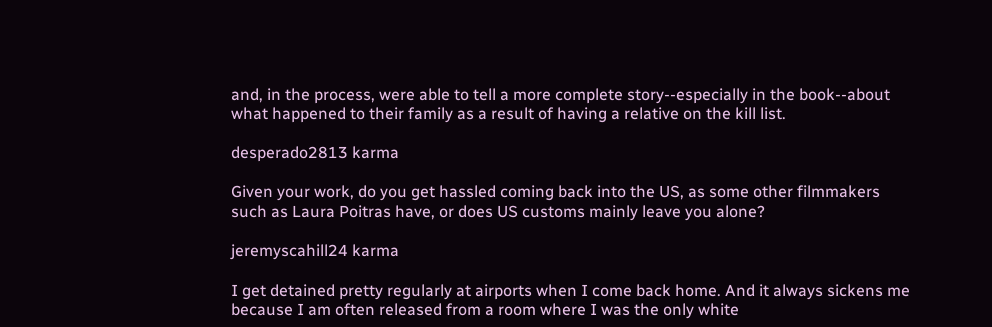and, in the process, were able to tell a more complete story--especially in the book--about what happened to their family as a result of having a relative on the kill list.

desperado2813 karma

Given your work, do you get hassled coming back into the US, as some other filmmakers such as Laura Poitras have, or does US customs mainly leave you alone?

jeremyscahill24 karma

I get detained pretty regularly at airports when I come back home. And it always sickens me because I am often released from a room where I was the only white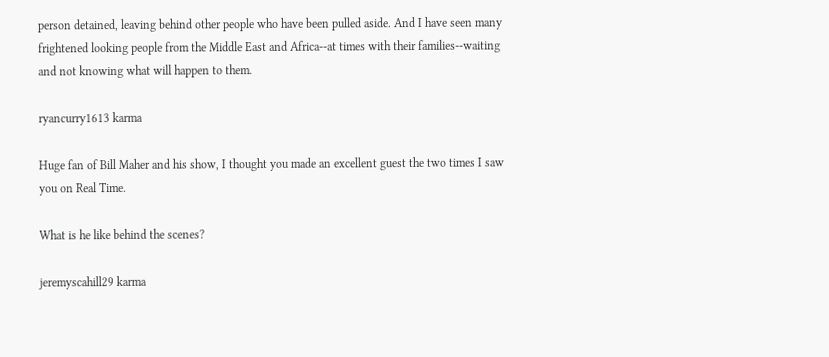person detained, leaving behind other people who have been pulled aside. And I have seen many frightened looking people from the Middle East and Africa--at times with their families--waiting and not knowing what will happen to them.

ryancurry1613 karma

Huge fan of Bill Maher and his show, I thought you made an excellent guest the two times I saw you on Real Time.

What is he like behind the scenes?

jeremyscahill29 karma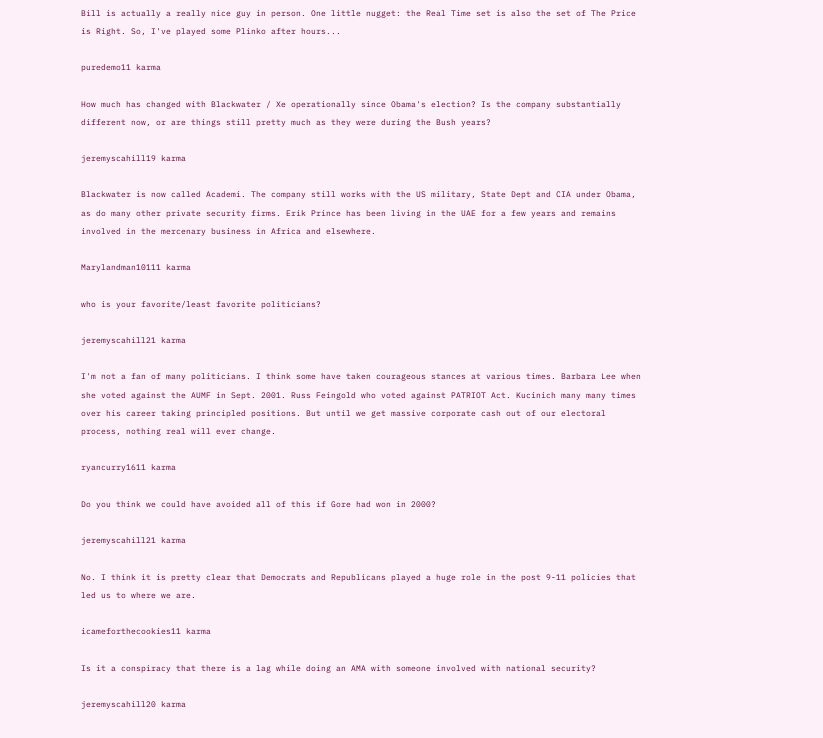Bill is actually a really nice guy in person. One little nugget: the Real Time set is also the set of The Price is Right. So, I've played some Plinko after hours...

puredemo11 karma

How much has changed with Blackwater / Xe operationally since Obama's election? Is the company substantially different now, or are things still pretty much as they were during the Bush years?

jeremyscahill19 karma

Blackwater is now called Academi. The company still works with the US military, State Dept and CIA under Obama, as do many other private security firms. Erik Prince has been living in the UAE for a few years and remains involved in the mercenary business in Africa and elsewhere.

Marylandman10111 karma

who is your favorite/least favorite politicians?

jeremyscahill21 karma

I'm not a fan of many politicians. I think some have taken courageous stances at various times. Barbara Lee when she voted against the AUMF in Sept. 2001. Russ Feingold who voted against PATRIOT Act. Kucinich many many times over his career taking principled positions. But until we get massive corporate cash out of our electoral process, nothing real will ever change.

ryancurry1611 karma

Do you think we could have avoided all of this if Gore had won in 2000?

jeremyscahill21 karma

No. I think it is pretty clear that Democrats and Republicans played a huge role in the post 9-11 policies that led us to where we are.

icameforthecookies11 karma

Is it a conspiracy that there is a lag while doing an AMA with someone involved with national security?

jeremyscahill20 karma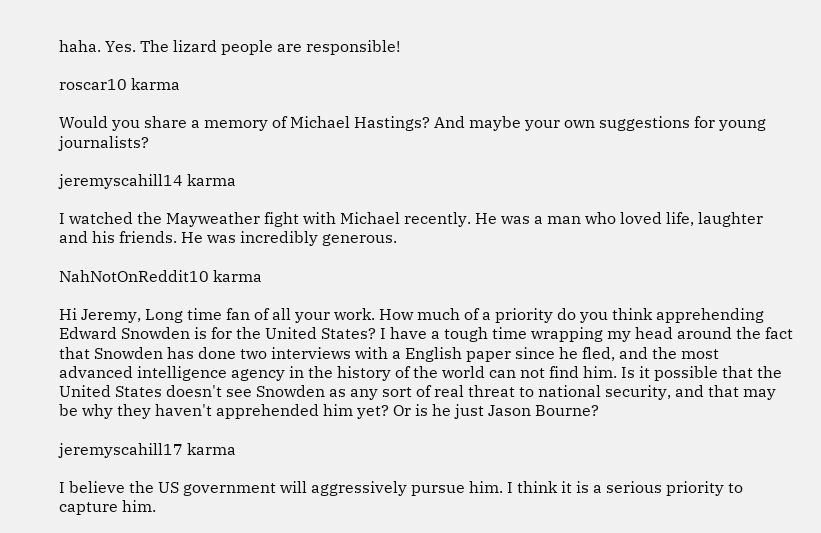haha. Yes. The lizard people are responsible!

roscar10 karma

Would you share a memory of Michael Hastings? And maybe your own suggestions for young journalists?

jeremyscahill14 karma

I watched the Mayweather fight with Michael recently. He was a man who loved life, laughter and his friends. He was incredibly generous.

NahNotOnReddit10 karma

Hi Jeremy, Long time fan of all your work. How much of a priority do you think apprehending Edward Snowden is for the United States? I have a tough time wrapping my head around the fact that Snowden has done two interviews with a English paper since he fled, and the most advanced intelligence agency in the history of the world can not find him. Is it possible that the United States doesn't see Snowden as any sort of real threat to national security, and that may be why they haven't apprehended him yet? Or is he just Jason Bourne?

jeremyscahill17 karma

I believe the US government will aggressively pursue him. I think it is a serious priority to capture him.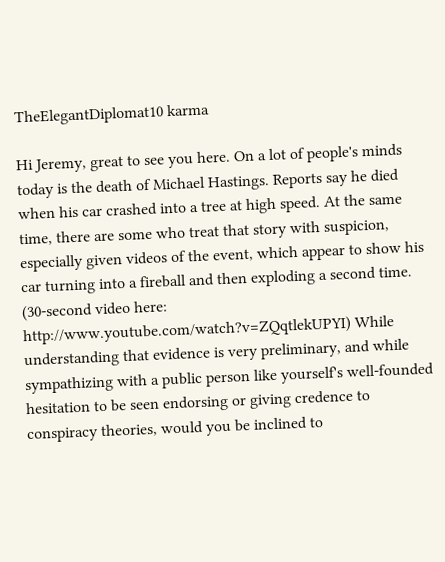TheElegantDiplomat10 karma

Hi Jeremy, great to see you here. On a lot of people's minds today is the death of Michael Hastings. Reports say he died when his car crashed into a tree at high speed. At the same time, there are some who treat that story with suspicion, especially given videos of the event, which appear to show his car turning into a fireball and then exploding a second time. (30-second video here: http://www.youtube.com/watch?v=ZQqtlekUPYI) While understanding that evidence is very preliminary, and while sympathizing with a public person like yourself's well-founded hesitation to be seen endorsing or giving credence to conspiracy theories, would you be inclined to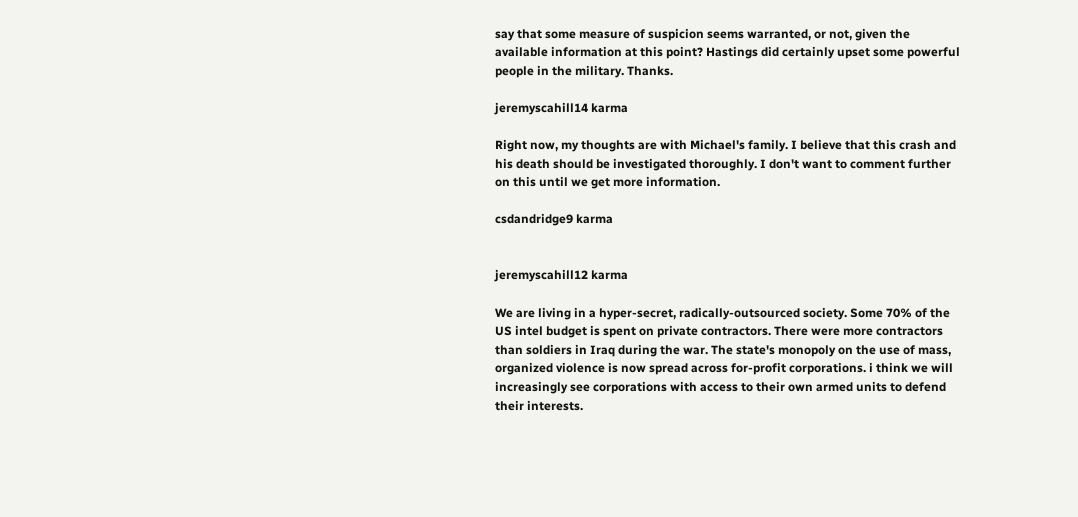say that some measure of suspicion seems warranted, or not, given the available information at this point? Hastings did certainly upset some powerful people in the military. Thanks.

jeremyscahill14 karma

Right now, my thoughts are with Michael's family. I believe that this crash and his death should be investigated thoroughly. I don't want to comment further on this until we get more information.

csdandridge9 karma


jeremyscahill12 karma

We are living in a hyper-secret, radically-outsourced society. Some 70% of the US intel budget is spent on private contractors. There were more contractors than soldiers in Iraq during the war. The state's monopoly on the use of mass, organized violence is now spread across for-profit corporations. i think we will increasingly see corporations with access to their own armed units to defend their interests.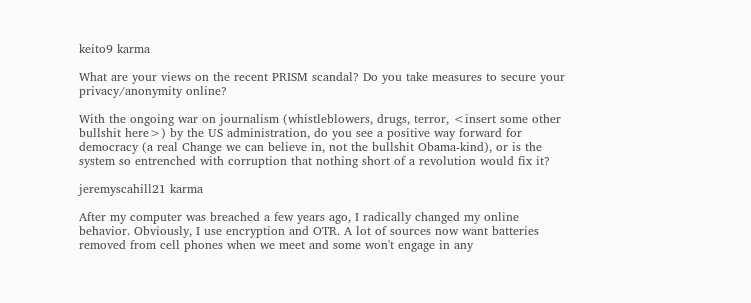keito9 karma

What are your views on the recent PRISM scandal? Do you take measures to secure your privacy/anonymity online?

With the ongoing war on journalism (whistleblowers, drugs, terror, <insert some other bullshit here>) by the US administration, do you see a positive way forward for democracy (a real Change we can believe in, not the bullshit Obama-kind), or is the system so entrenched with corruption that nothing short of a revolution would fix it?

jeremyscahill21 karma

After my computer was breached a few years ago, I radically changed my online behavior. Obviously, I use encryption and OTR. A lot of sources now want batteries removed from cell phones when we meet and some won't engage in any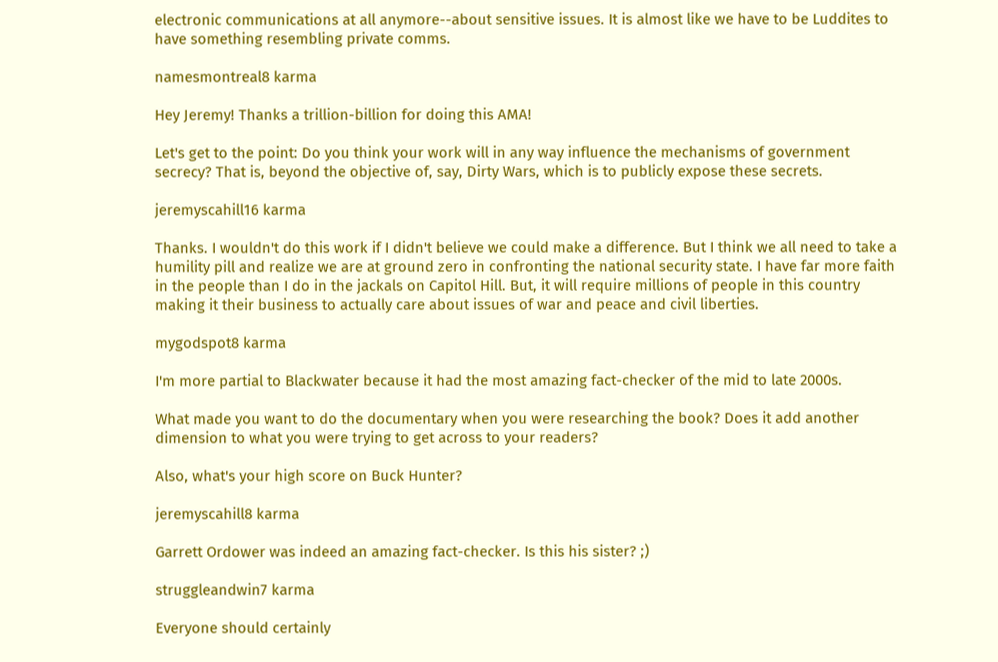electronic communications at all anymore--about sensitive issues. It is almost like we have to be Luddites to have something resembling private comms.

namesmontreal8 karma

Hey Jeremy! Thanks a trillion-billion for doing this AMA!

Let's get to the point: Do you think your work will in any way influence the mechanisms of government secrecy? That is, beyond the objective of, say, Dirty Wars, which is to publicly expose these secrets.

jeremyscahill16 karma

Thanks. I wouldn't do this work if I didn't believe we could make a difference. But I think we all need to take a humility pill and realize we are at ground zero in confronting the national security state. I have far more faith in the people than I do in the jackals on Capitol Hill. But, it will require millions of people in this country making it their business to actually care about issues of war and peace and civil liberties.

mygodspot8 karma

I'm more partial to Blackwater because it had the most amazing fact-checker of the mid to late 2000s.

What made you want to do the documentary when you were researching the book? Does it add another dimension to what you were trying to get across to your readers?

Also, what's your high score on Buck Hunter?

jeremyscahill8 karma

Garrett Ordower was indeed an amazing fact-checker. Is this his sister? ;)

struggleandwin7 karma

Everyone should certainly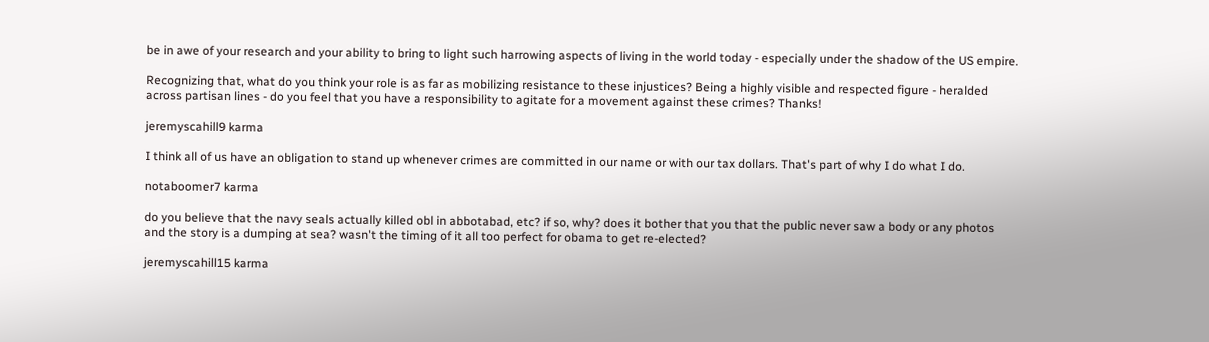be in awe of your research and your ability to bring to light such harrowing aspects of living in the world today - especially under the shadow of the US empire.

Recognizing that, what do you think your role is as far as mobilizing resistance to these injustices? Being a highly visible and respected figure - heralded across partisan lines - do you feel that you have a responsibility to agitate for a movement against these crimes? Thanks!

jeremyscahill9 karma

I think all of us have an obligation to stand up whenever crimes are committed in our name or with our tax dollars. That's part of why I do what I do.

notaboomer7 karma

do you believe that the navy seals actually killed obl in abbotabad, etc? if so, why? does it bother that you that the public never saw a body or any photos and the story is a dumping at sea? wasn't the timing of it all too perfect for obama to get re-elected?

jeremyscahill15 karma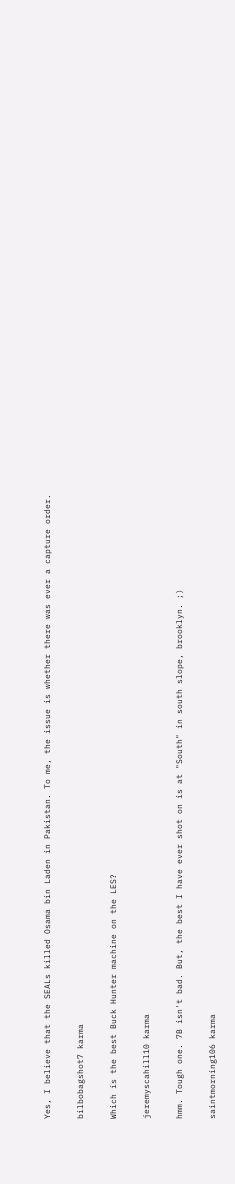Yes, I believe that the SEALs killed Osama bin Laden in Pakistan. To me, the issue is whether there was ever a capture order.

bilbobagshot7 karma

Which is the best Buck Hunter machine on the LES?

jeremyscahill10 karma

hmm. Tough one. 7B isn't bad. But, the best I have ever shot on is at "South" in south slope, brooklyn. ;)

saintmorning106 karma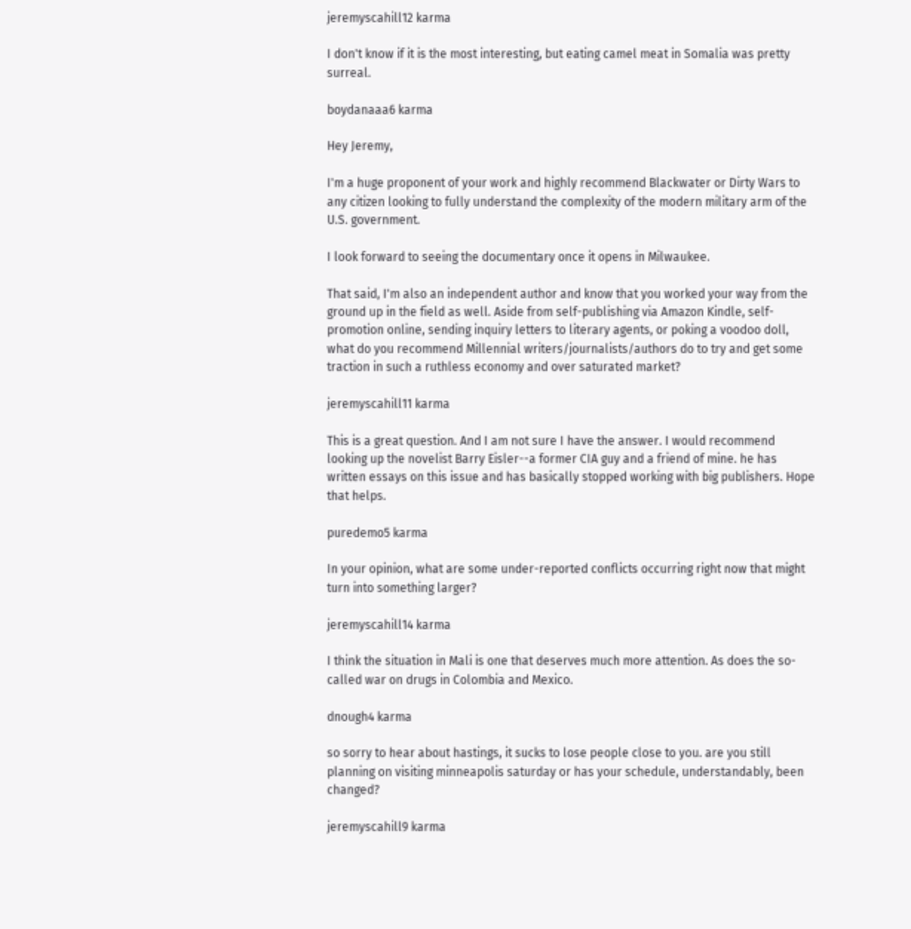jeremyscahill12 karma

I don't know if it is the most interesting, but eating camel meat in Somalia was pretty surreal.

boydanaaa6 karma

Hey Jeremy,

I'm a huge proponent of your work and highly recommend Blackwater or Dirty Wars to any citizen looking to fully understand the complexity of the modern military arm of the U.S. government.

I look forward to seeing the documentary once it opens in Milwaukee.

That said, I'm also an independent author and know that you worked your way from the ground up in the field as well. Aside from self-publishing via Amazon Kindle, self-promotion online, sending inquiry letters to literary agents, or poking a voodoo doll, what do you recommend Millennial writers/journalists/authors do to try and get some traction in such a ruthless economy and over saturated market?

jeremyscahill11 karma

This is a great question. And I am not sure I have the answer. I would recommend looking up the novelist Barry Eisler--a former CIA guy and a friend of mine. he has written essays on this issue and has basically stopped working with big publishers. Hope that helps.

puredemo5 karma

In your opinion, what are some under-reported conflicts occurring right now that might turn into something larger?

jeremyscahill14 karma

I think the situation in Mali is one that deserves much more attention. As does the so-called war on drugs in Colombia and Mexico.

dnough4 karma

so sorry to hear about hastings, it sucks to lose people close to you. are you still planning on visiting minneapolis saturday or has your schedule, understandably, been changed?

jeremyscahill9 karma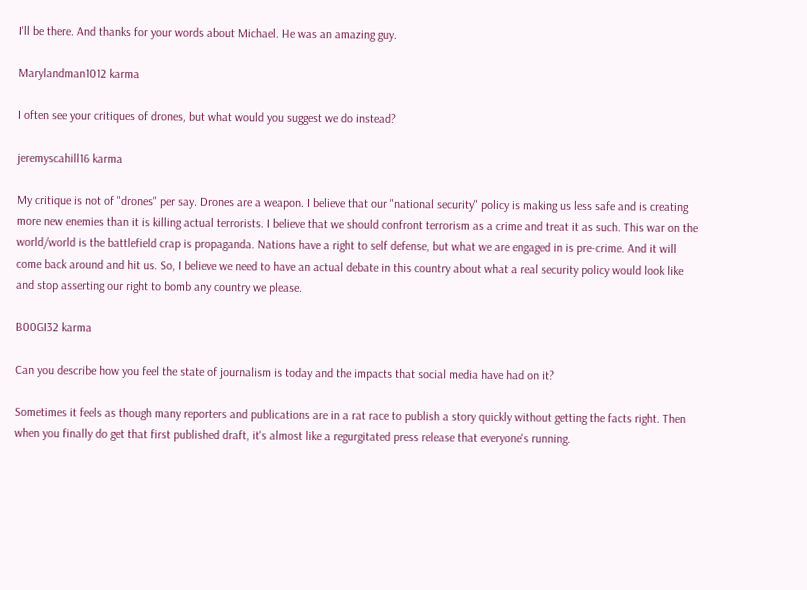I'll be there. And thanks for your words about Michael. He was an amazing guy.

Marylandman1012 karma

I often see your critiques of drones, but what would you suggest we do instead?

jeremyscahill16 karma

My critique is not of "drones" per say. Drones are a weapon. I believe that our "national security" policy is making us less safe and is creating more new enemies than it is killing actual terrorists. I believe that we should confront terrorism as a crime and treat it as such. This war on the world/world is the battlefield crap is propaganda. Nations have a right to self defense, but what we are engaged in is pre-crime. And it will come back around and hit us. So, I believe we need to have an actual debate in this country about what a real security policy would look like and stop asserting our right to bomb any country we please.

B00GI32 karma

Can you describe how you feel the state of journalism is today and the impacts that social media have had on it?

Sometimes it feels as though many reporters and publications are in a rat race to publish a story quickly without getting the facts right. Then when you finally do get that first published draft, it's almost like a regurgitated press release that everyone's running.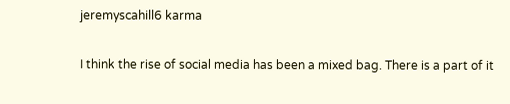jeremyscahill6 karma

I think the rise of social media has been a mixed bag. There is a part of it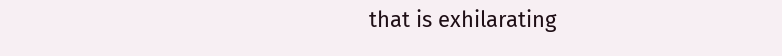that is exhilarating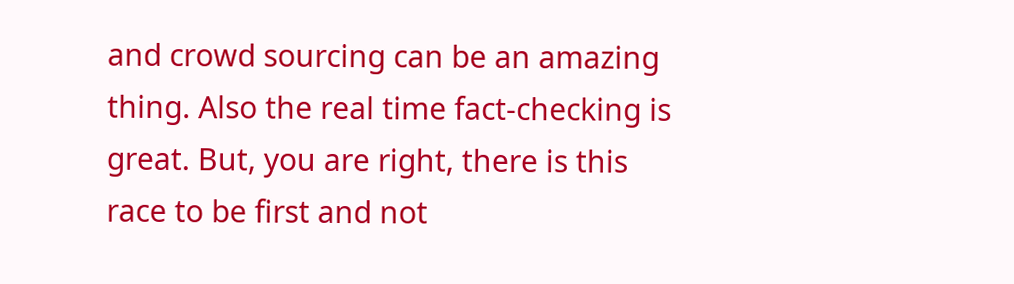and crowd sourcing can be an amazing thing. Also the real time fact-checking is great. But, you are right, there is this race to be first and not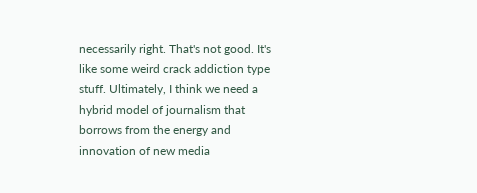necessarily right. That's not good. It's like some weird crack addiction type stuff. Ultimately, I think we need a hybrid model of journalism that borrows from the energy and innovation of new media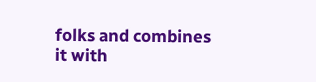folks and combines it with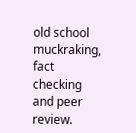old school muckraking, fact checking and peer review.